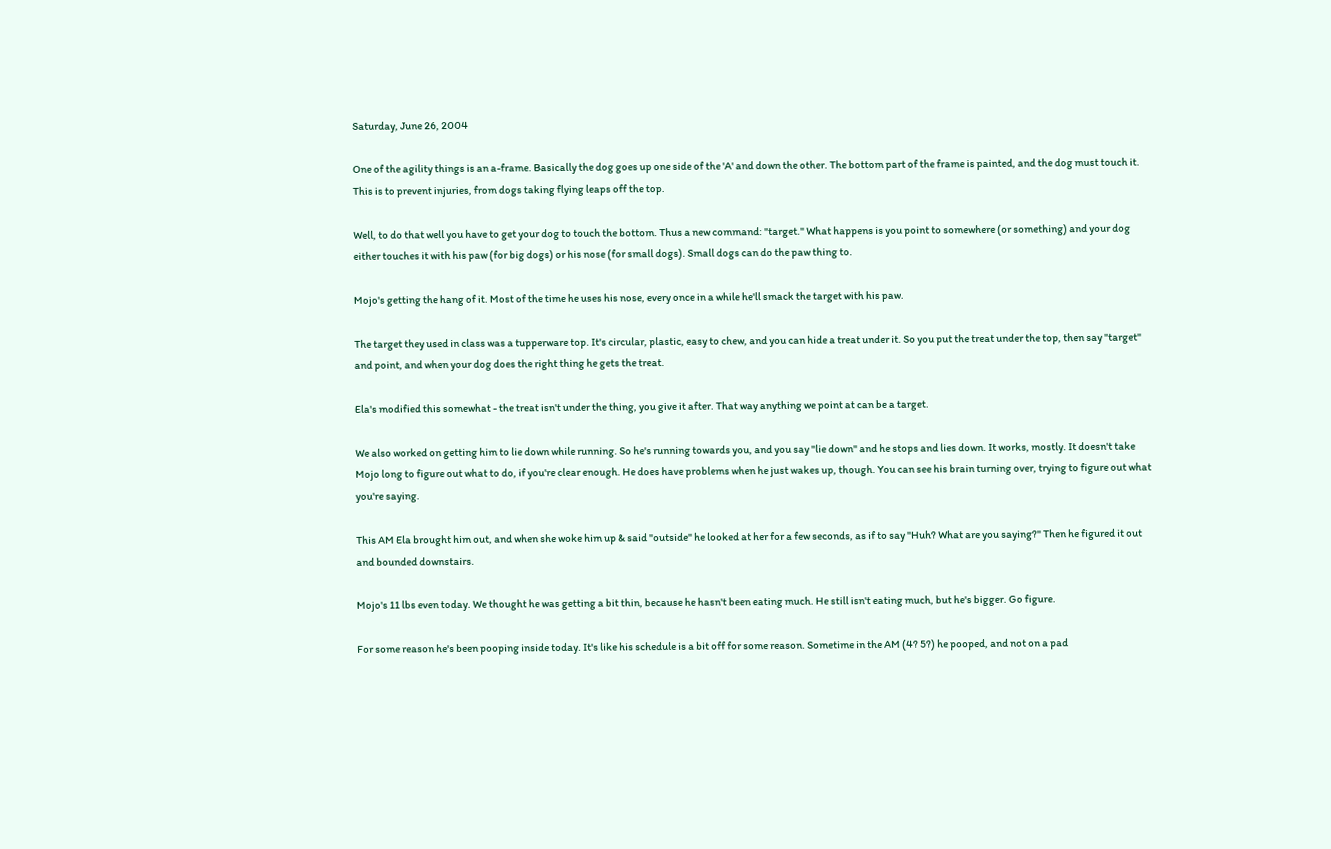Saturday, June 26, 2004

One of the agility things is an a-frame. Basically the dog goes up one side of the 'A' and down the other. The bottom part of the frame is painted, and the dog must touch it. This is to prevent injuries, from dogs taking flying leaps off the top.

Well, to do that well you have to get your dog to touch the bottom. Thus a new command: "target." What happens is you point to somewhere (or something) and your dog either touches it with his paw (for big dogs) or his nose (for small dogs). Small dogs can do the paw thing to.

Mojo's getting the hang of it. Most of the time he uses his nose, every once in a while he'll smack the target with his paw.

The target they used in class was a tupperware top. It's circular, plastic, easy to chew, and you can hide a treat under it. So you put the treat under the top, then say "target" and point, and when your dog does the right thing he gets the treat.

Ela's modified this somewhat - the treat isn't under the thing, you give it after. That way anything we point at can be a target.

We also worked on getting him to lie down while running. So he's running towards you, and you say "lie down" and he stops and lies down. It works, mostly. It doesn't take Mojo long to figure out what to do, if you're clear enough. He does have problems when he just wakes up, though. You can see his brain turning over, trying to figure out what you're saying.

This AM Ela brought him out, and when she woke him up & said "outside" he looked at her for a few seconds, as if to say "Huh? What are you saying?" Then he figured it out and bounded downstairs.

Mojo's 11 lbs even today. We thought he was getting a bit thin, because he hasn't been eating much. He still isn't eating much, but he's bigger. Go figure.

For some reason he's been pooping inside today. It's like his schedule is a bit off for some reason. Sometime in the AM (4? 5?) he pooped, and not on a pad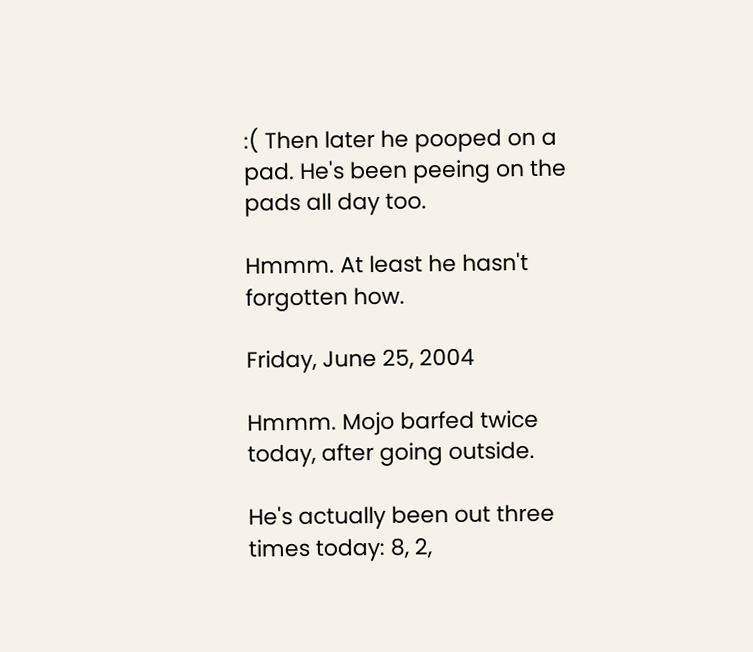:( Then later he pooped on a pad. He's been peeing on the pads all day too.

Hmmm. At least he hasn't forgotten how.

Friday, June 25, 2004

Hmmm. Mojo barfed twice today, after going outside.

He's actually been out three times today: 8, 2,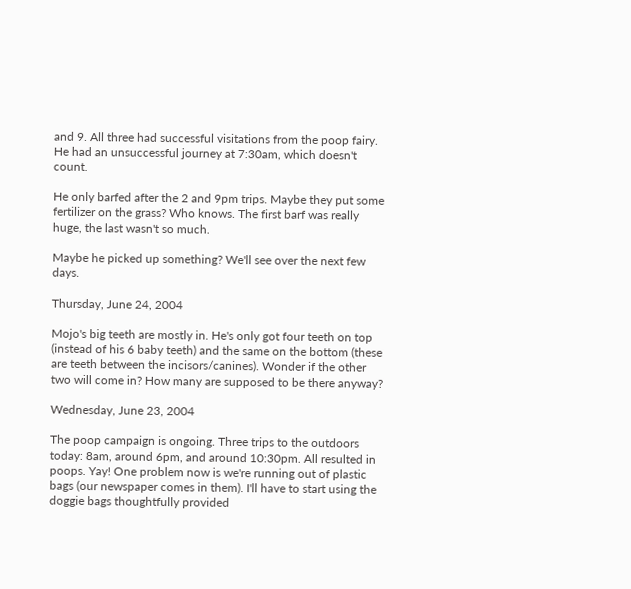and 9. All three had successful visitations from the poop fairy. He had an unsuccessful journey at 7:30am, which doesn't count.

He only barfed after the 2 and 9pm trips. Maybe they put some fertilizer on the grass? Who knows. The first barf was really huge, the last wasn't so much.

Maybe he picked up something? We'll see over the next few days.

Thursday, June 24, 2004

Mojo's big teeth are mostly in. He's only got four teeth on top (instead of his 6 baby teeth) and the same on the bottom (these are teeth between the incisors/canines). Wonder if the other two will come in? How many are supposed to be there anyway?

Wednesday, June 23, 2004

The poop campaign is ongoing. Three trips to the outdoors today: 8am, around 6pm, and around 10:30pm. All resulted in poops. Yay! One problem now is we're running out of plastic bags (our newspaper comes in them). I'll have to start using the doggie bags thoughtfully provided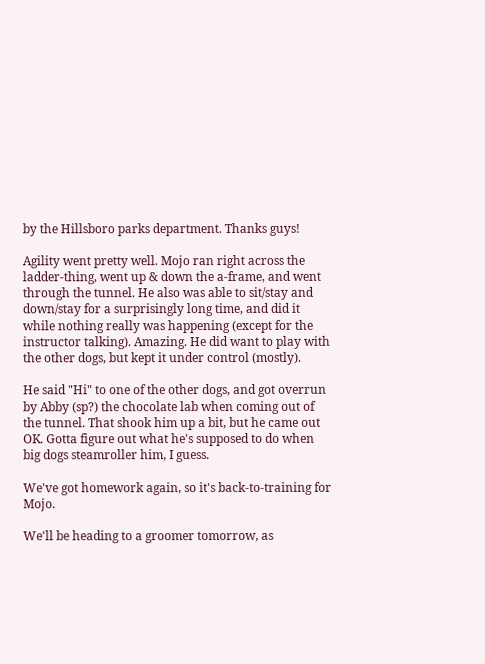by the Hillsboro parks department. Thanks guys!

Agility went pretty well. Mojo ran right across the ladder-thing, went up & down the a-frame, and went through the tunnel. He also was able to sit/stay and down/stay for a surprisingly long time, and did it while nothing really was happening (except for the instructor talking). Amazing. He did want to play with the other dogs, but kept it under control (mostly).

He said "Hi" to one of the other dogs, and got overrun by Abby (sp?) the chocolate lab when coming out of the tunnel. That shook him up a bit, but he came out OK. Gotta figure out what he's supposed to do when big dogs steamroller him, I guess.

We've got homework again, so it's back-to-training for Mojo.

We'll be heading to a groomer tomorrow, as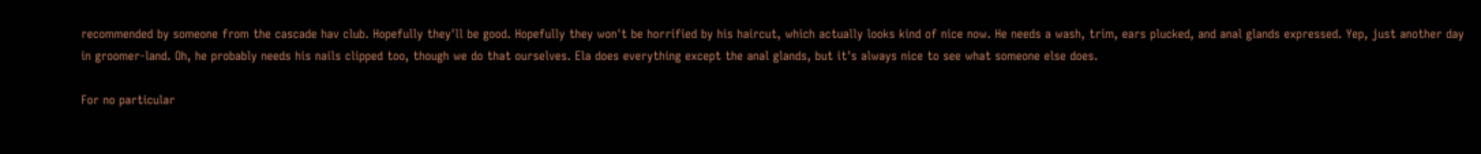recommended by someone from the cascade hav club. Hopefully they'll be good. Hopefully they won't be horrified by his haircut, which actually looks kind of nice now. He needs a wash, trim, ears plucked, and anal glands expressed. Yep, just another day in groomer-land. Oh, he probably needs his nails clipped too, though we do that ourselves. Ela does everything except the anal glands, but it's always nice to see what someone else does.

For no particular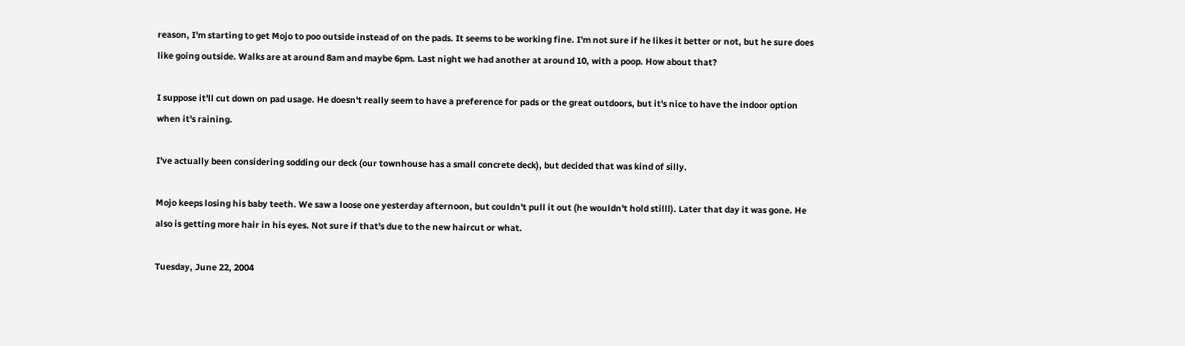reason, I'm starting to get Mojo to poo outside instead of on the pads. It seems to be working fine. I'm not sure if he likes it better or not, but he sure does like going outside. Walks are at around 8am and maybe 6pm. Last night we had another at around 10, with a poop. How about that?

I suppose it'll cut down on pad usage. He doesn't really seem to have a preference for pads or the great outdoors, but it's nice to have the indoor option when it's raining.

I've actually been considering sodding our deck (our townhouse has a small concrete deck), but decided that was kind of silly.

Mojo keeps losing his baby teeth. We saw a loose one yesterday afternoon, but couldn't pull it out (he wouldn't hold stilll). Later that day it was gone. He also is getting more hair in his eyes. Not sure if that's due to the new haircut or what.

Tuesday, June 22, 2004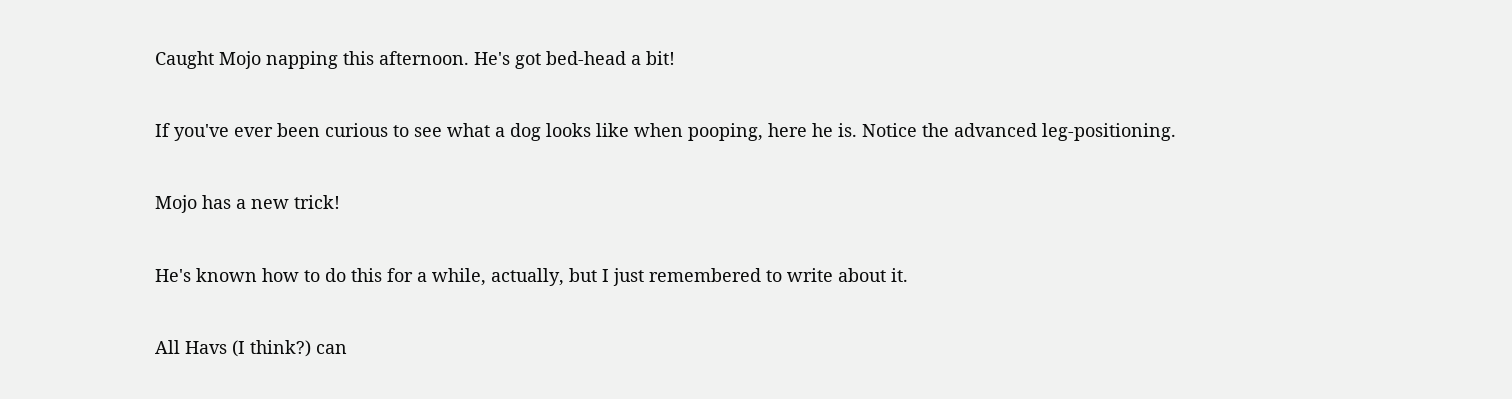Caught Mojo napping this afternoon. He's got bed-head a bit!

If you've ever been curious to see what a dog looks like when pooping, here he is. Notice the advanced leg-positioning.

Mojo has a new trick!

He's known how to do this for a while, actually, but I just remembered to write about it.

All Havs (I think?) can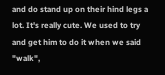and do stand up on their hind legs a lot. It's really cute. We used to try and get him to do it when we said "walk",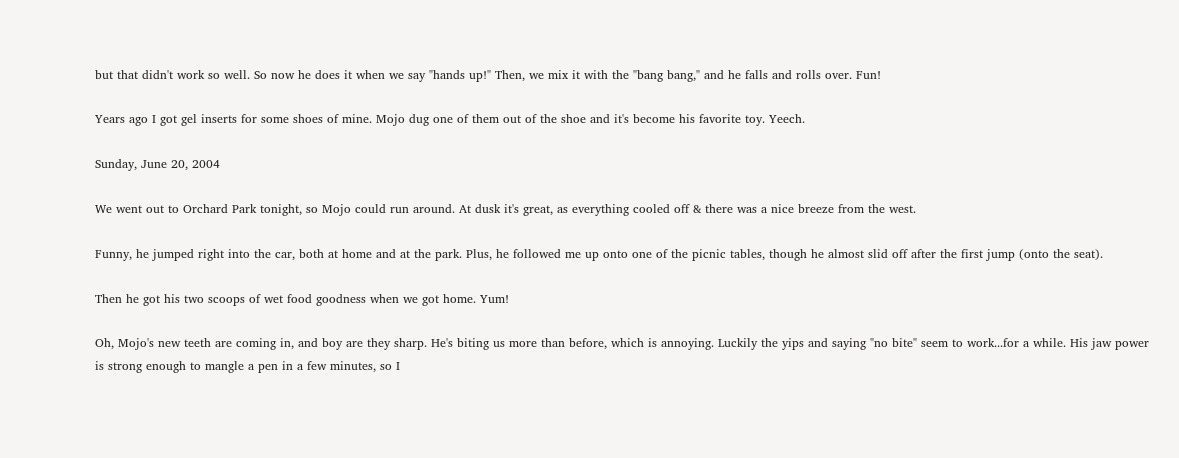but that didn't work so well. So now he does it when we say "hands up!" Then, we mix it with the "bang bang," and he falls and rolls over. Fun!

Years ago I got gel inserts for some shoes of mine. Mojo dug one of them out of the shoe and it's become his favorite toy. Yeech.

Sunday, June 20, 2004

We went out to Orchard Park tonight, so Mojo could run around. At dusk it's great, as everything cooled off & there was a nice breeze from the west.

Funny, he jumped right into the car, both at home and at the park. Plus, he followed me up onto one of the picnic tables, though he almost slid off after the first jump (onto the seat).

Then he got his two scoops of wet food goodness when we got home. Yum!

Oh, Mojo's new teeth are coming in, and boy are they sharp. He's biting us more than before, which is annoying. Luckily the yips and saying "no bite" seem to work...for a while. His jaw power is strong enough to mangle a pen in a few minutes, so I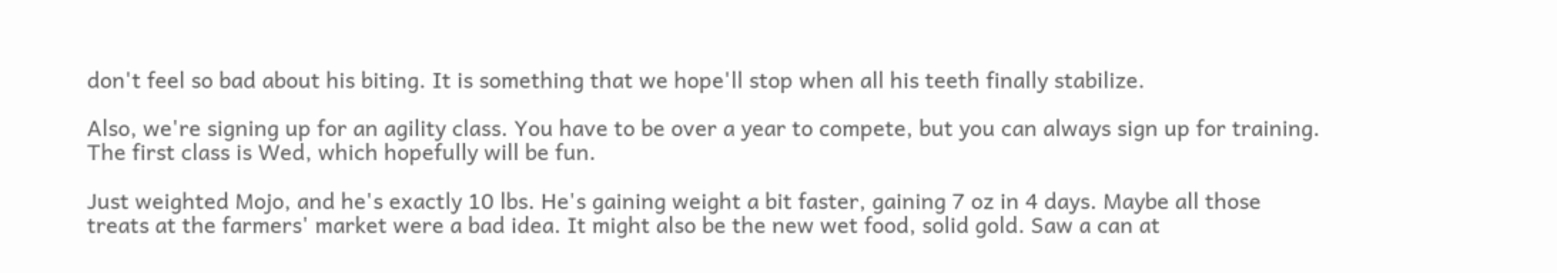don't feel so bad about his biting. It is something that we hope'll stop when all his teeth finally stabilize.

Also, we're signing up for an agility class. You have to be over a year to compete, but you can always sign up for training. The first class is Wed, which hopefully will be fun.

Just weighted Mojo, and he's exactly 10 lbs. He's gaining weight a bit faster, gaining 7 oz in 4 days. Maybe all those treats at the farmers' market were a bad idea. It might also be the new wet food, solid gold. Saw a can at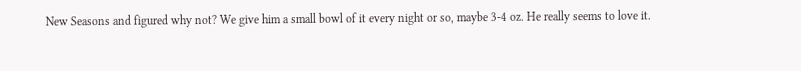New Seasons and figured why not? We give him a small bowl of it every night or so, maybe 3-4 oz. He really seems to love it.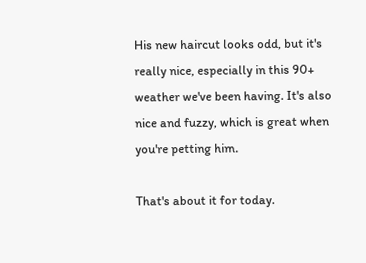His new haircut looks odd, but it's really nice, especially in this 90+ weather we've been having. It's also nice and fuzzy, which is great when you're petting him.

That's about it for today.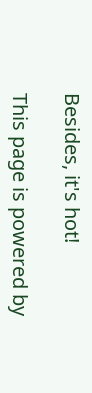Besides, it's hot!

This page is powered by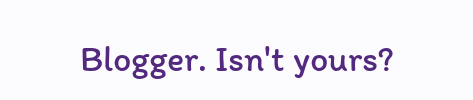Blogger. Isn't yours?